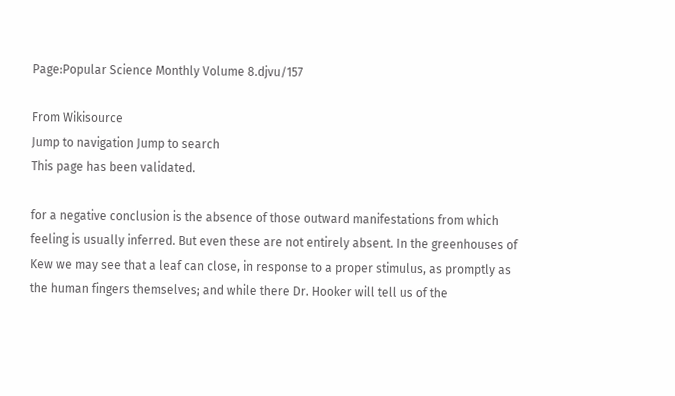Page:Popular Science Monthly Volume 8.djvu/157

From Wikisource
Jump to navigation Jump to search
This page has been validated.

for a negative conclusion is the absence of those outward manifestations from which feeling is usually inferred. But even these are not entirely absent. In the greenhouses of Kew we may see that a leaf can close, in response to a proper stimulus, as promptly as the human fingers themselves; and while there Dr. Hooker will tell us of the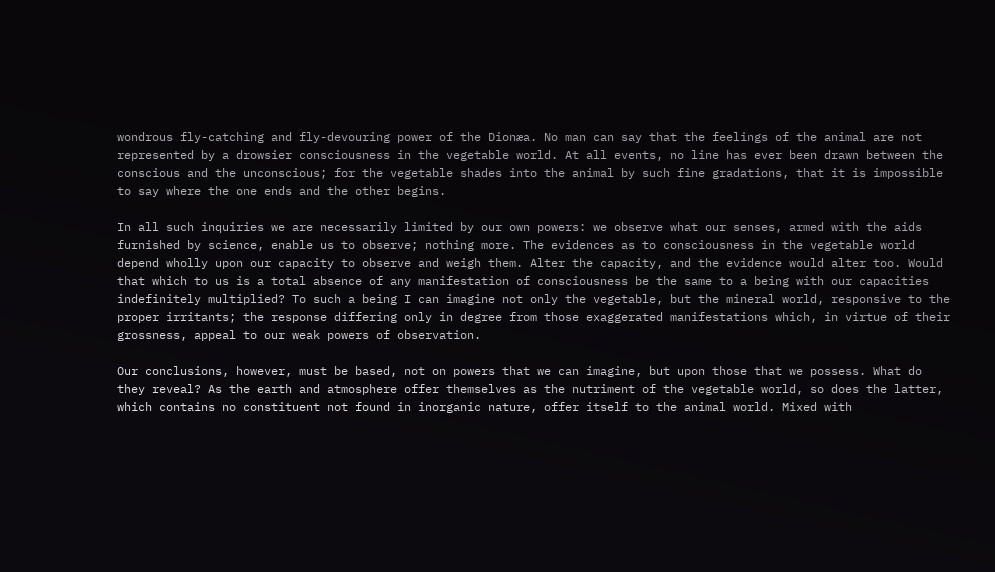wondrous fly-catching and fly-devouring power of the Dionæa. No man can say that the feelings of the animal are not represented by a drowsier consciousness in the vegetable world. At all events, no line has ever been drawn between the conscious and the unconscious; for the vegetable shades into the animal by such fine gradations, that it is impossible to say where the one ends and the other begins.

In all such inquiries we are necessarily limited by our own powers: we observe what our senses, armed with the aids furnished by science, enable us to observe; nothing more. The evidences as to consciousness in the vegetable world depend wholly upon our capacity to observe and weigh them. Alter the capacity, and the evidence would alter too. Would that which to us is a total absence of any manifestation of consciousness be the same to a being with our capacities indefinitely multiplied? To such a being I can imagine not only the vegetable, but the mineral world, responsive to the proper irritants; the response differing only in degree from those exaggerated manifestations which, in virtue of their grossness, appeal to our weak powers of observation.

Our conclusions, however, must be based, not on powers that we can imagine, but upon those that we possess. What do they reveal? As the earth and atmosphere offer themselves as the nutriment of the vegetable world, so does the latter, which contains no constituent not found in inorganic nature, offer itself to the animal world. Mixed with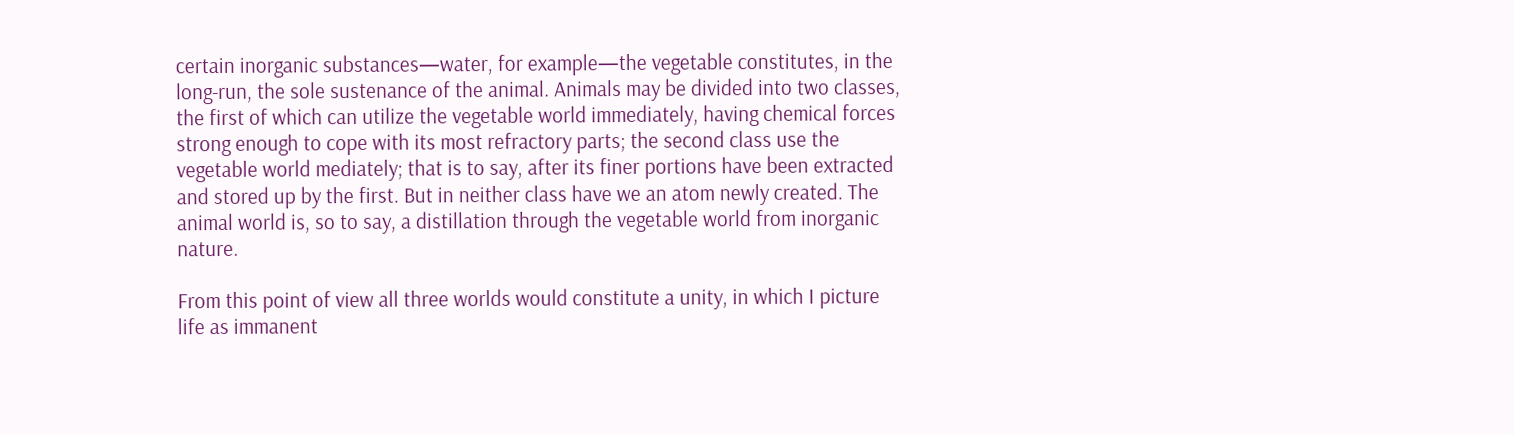certain inorganic substances—water, for example—the vegetable constitutes, in the long-run, the sole sustenance of the animal. Animals may be divided into two classes, the first of which can utilize the vegetable world immediately, having chemical forces strong enough to cope with its most refractory parts; the second class use the vegetable world mediately; that is to say, after its finer portions have been extracted and stored up by the first. But in neither class have we an atom newly created. The animal world is, so to say, a distillation through the vegetable world from inorganic nature.

From this point of view all three worlds would constitute a unity, in which I picture life as immanent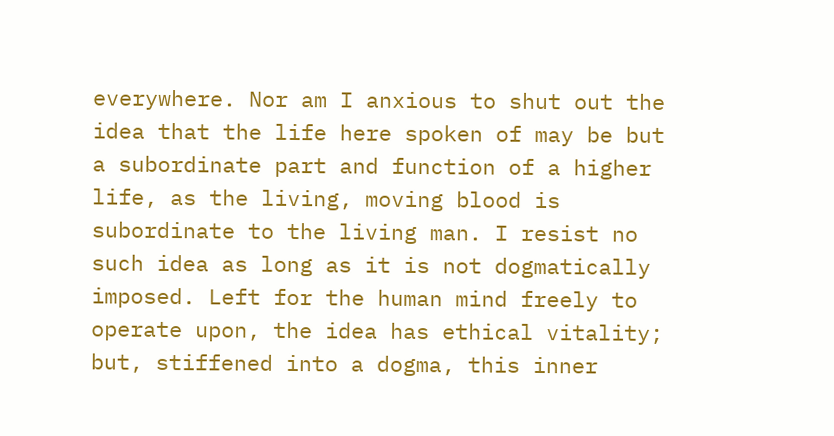everywhere. Nor am I anxious to shut out the idea that the life here spoken of may be but a subordinate part and function of a higher life, as the living, moving blood is subordinate to the living man. I resist no such idea as long as it is not dogmatically imposed. Left for the human mind freely to operate upon, the idea has ethical vitality; but, stiffened into a dogma, this inner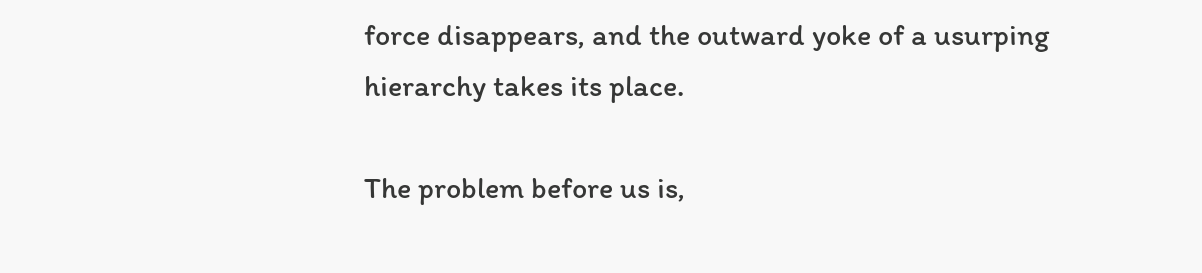force disappears, and the outward yoke of a usurping hierarchy takes its place.

The problem before us is,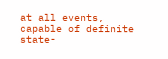at all events, capable of definite state-